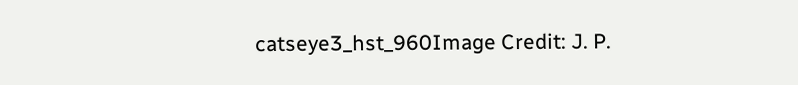catseye3_hst_960Image Credit: J. P.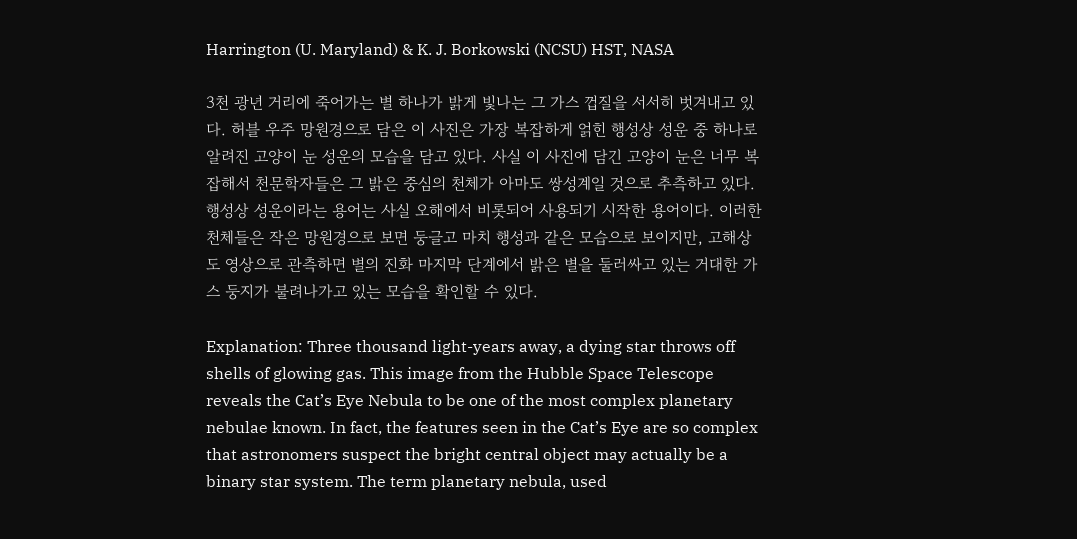Harrington (U. Maryland) & K. J. Borkowski (NCSU) HST, NASA

3천 광년 거리에 죽어가는 별 하나가 밝게 빛나는 그 가스 껍질을 서서히 벗겨내고 있다. 허블 우주 망원경으로 담은 이 사진은 가장 복잡하게 얽힌 행성상 성운 중 하나로 알려진 고양이 눈 성운의 모습을 담고 있다. 사실 이 사진에 담긴 고양이 눈은 너무 복잡해서 천문학자들은 그 밝은 중심의 천체가 아마도 쌍성계일 것으로 추측하고 있다. 행성상 성운이라는 용어는 사실 오해에서 비롯되어 사용되기 시작한 용어이다. 이러한 천체들은 작은 망원경으로 보면 둥글고 마치 행성과 같은 모습으로 보이지만, 고해상도 영상으로 관측하면 별의 진화 마지막 단계에서 밝은 별을 둘러싸고 있는 거대한 가스 둥지가 불려나가고 있는 모습을 확인할 수 있다.

Explanation: Three thousand light-years away, a dying star throws off shells of glowing gas. This image from the Hubble Space Telescope reveals the Cat’s Eye Nebula to be one of the most complex planetary nebulae known. In fact, the features seen in the Cat’s Eye are so complex that astronomers suspect the bright central object may actually be a binary star system. The term planetary nebula, used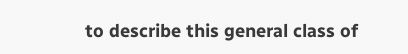to describe this general class of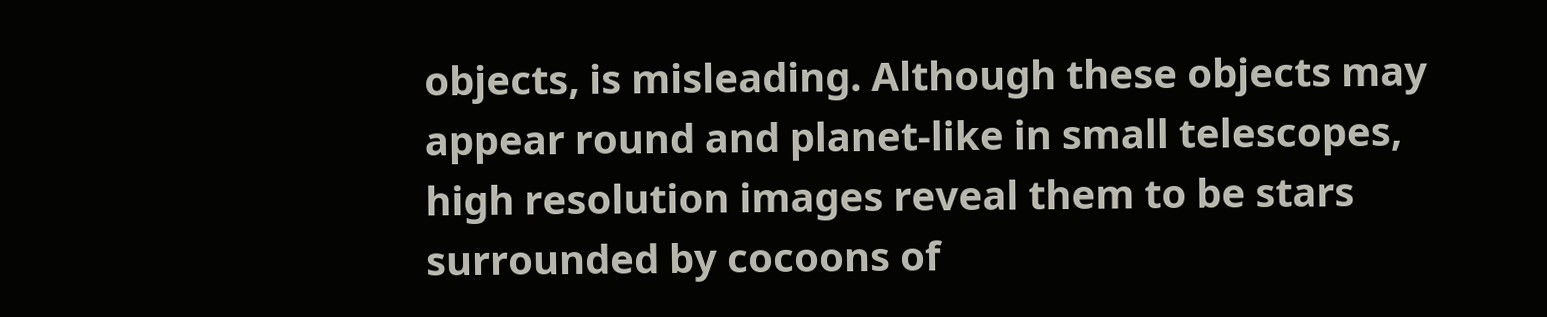objects, is misleading. Although these objects may appear round and planet-like in small telescopes, high resolution images reveal them to be stars surrounded by cocoons of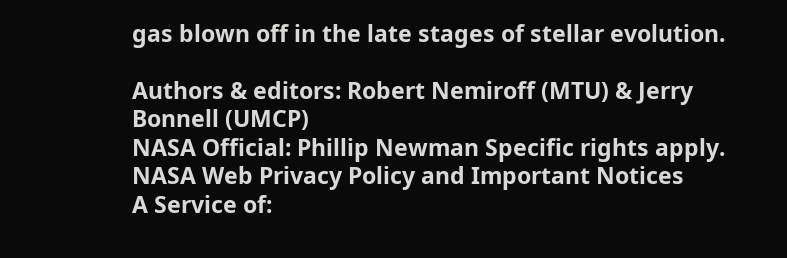gas blown off in the late stages of stellar evolution.

Authors & editors: Robert Nemiroff (MTU) & Jerry Bonnell (UMCP)
NASA Official: Phillip Newman Specific rights apply.
NASA Web Privacy Policy and Important Notices
A Service of: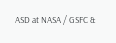ASD at NASA / GSFC &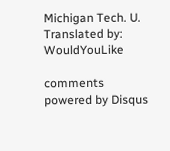Michigan Tech. U.
Translated by: WouldYouLike

comments powered by Disqus